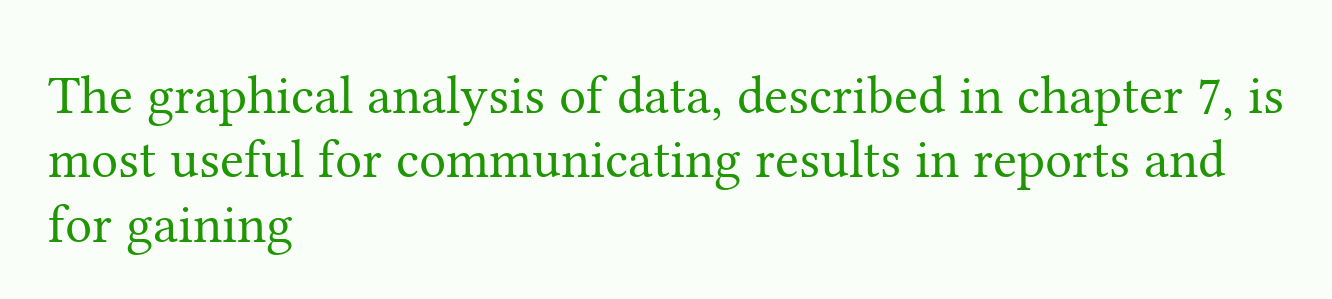The graphical analysis of data, described in chapter 7, is most useful for communicating results in reports and for gaining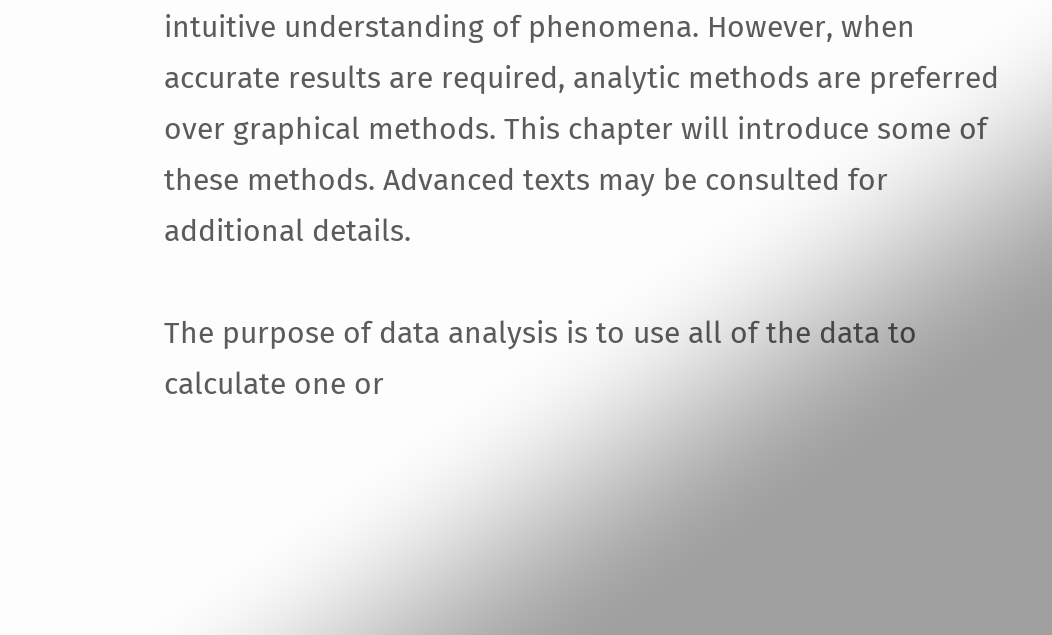intuitive understanding of phenomena. However, when accurate results are required, analytic methods are preferred over graphical methods. This chapter will introduce some of these methods. Advanced texts may be consulted for additional details.

The purpose of data analysis is to use all of the data to calculate one or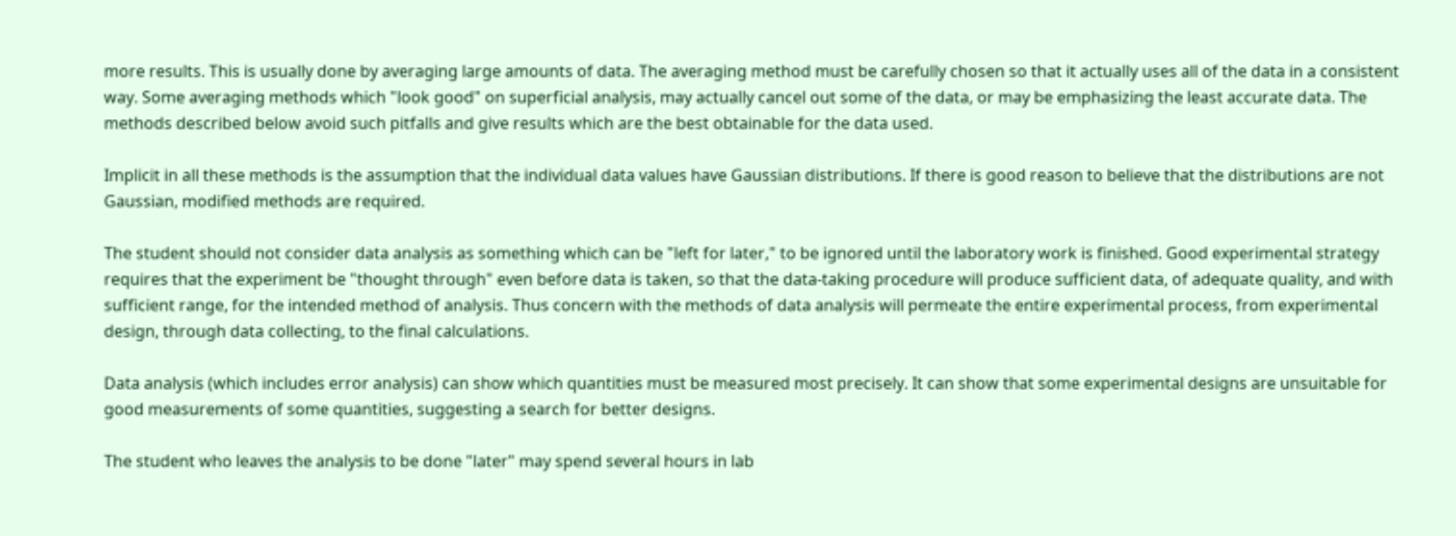more results. This is usually done by averaging large amounts of data. The averaging method must be carefully chosen so that it actually uses all of the data in a consistent way. Some averaging methods which "look good" on superficial analysis, may actually cancel out some of the data, or may be emphasizing the least accurate data. The methods described below avoid such pitfalls and give results which are the best obtainable for the data used.

Implicit in all these methods is the assumption that the individual data values have Gaussian distributions. If there is good reason to believe that the distributions are not Gaussian, modified methods are required.

The student should not consider data analysis as something which can be "left for later," to be ignored until the laboratory work is finished. Good experimental strategy requires that the experiment be "thought through" even before data is taken, so that the data-taking procedure will produce sufficient data, of adequate quality, and with sufficient range, for the intended method of analysis. Thus concern with the methods of data analysis will permeate the entire experimental process, from experimental design, through data collecting, to the final calculations.

Data analysis (which includes error analysis) can show which quantities must be measured most precisely. It can show that some experimental designs are unsuitable for good measurements of some quantities, suggesting a search for better designs.

The student who leaves the analysis to be done "later" may spend several hours in lab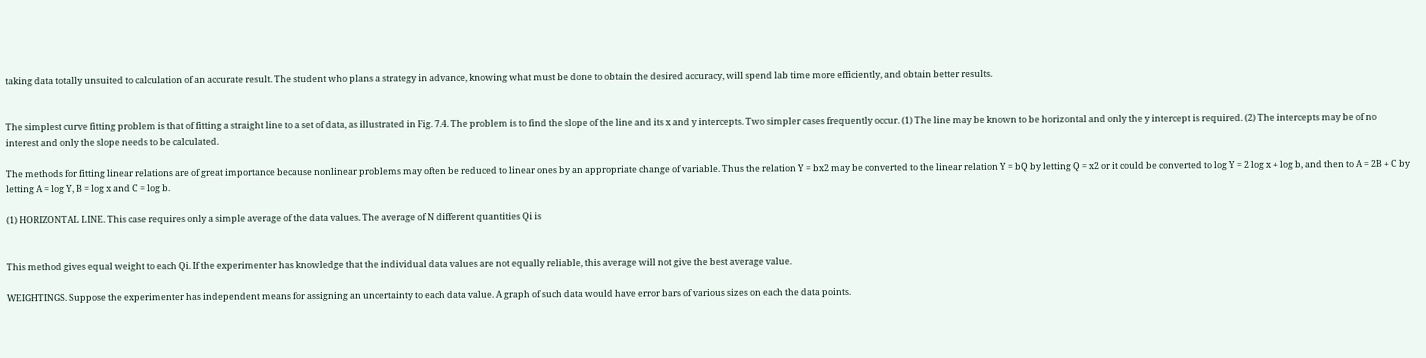taking data totally unsuited to calculation of an accurate result. The student who plans a strategy in advance, knowing what must be done to obtain the desired accuracy, will spend lab time more efficiently, and obtain better results.


The simplest curve fitting problem is that of fitting a straight line to a set of data, as illustrated in Fig. 7.4. The problem is to find the slope of the line and its x and y intercepts. Two simpler cases frequently occur. (1) The line may be known to be horizontal and only the y intercept is required. (2) The intercepts may be of no interest and only the slope needs to be calculated.

The methods for fitting linear relations are of great importance because nonlinear problems may often be reduced to linear ones by an appropriate change of variable. Thus the relation Y = bx2 may be converted to the linear relation Y = bQ by letting Q = x2 or it could be converted to log Y = 2 log x + log b, and then to A = 2B + C by letting A = log Y, B = log x and C = log b.

(1) HORIZONTAL LINE. This case requires only a simple average of the data values. The average of N different quantities Qi is


This method gives equal weight to each Qi. If the experimenter has knowledge that the individual data values are not equally reliable, this average will not give the best average value.

WEIGHTINGS. Suppose the experimenter has independent means for assigning an uncertainty to each data value. A graph of such data would have error bars of various sizes on each the data points.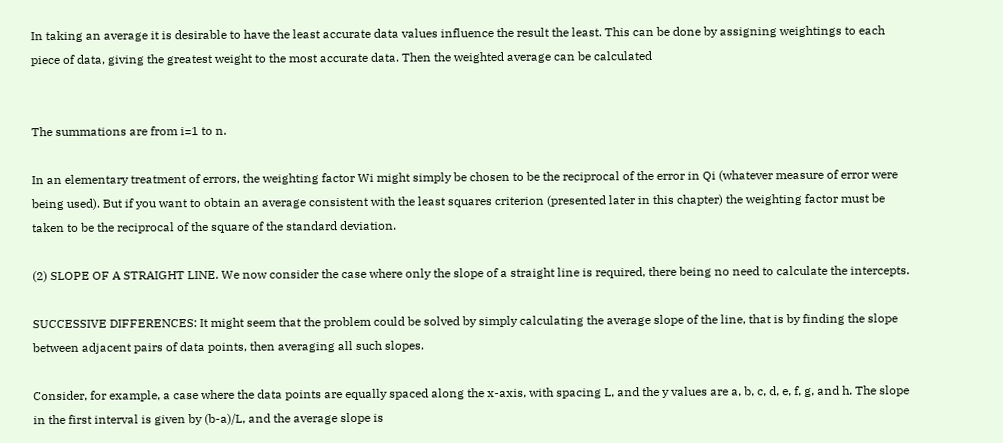In taking an average it is desirable to have the least accurate data values influence the result the least. This can be done by assigning weightings to each piece of data, giving the greatest weight to the most accurate data. Then the weighted average can be calculated


The summations are from i=1 to n.

In an elementary treatment of errors, the weighting factor Wi might simply be chosen to be the reciprocal of the error in Qi (whatever measure of error were being used). But if you want to obtain an average consistent with the least squares criterion (presented later in this chapter) the weighting factor must be taken to be the reciprocal of the square of the standard deviation.

(2) SLOPE OF A STRAIGHT LINE. We now consider the case where only the slope of a straight line is required, there being no need to calculate the intercepts.

SUCCESSIVE DIFFERENCES: It might seem that the problem could be solved by simply calculating the average slope of the line, that is by finding the slope between adjacent pairs of data points, then averaging all such slopes.

Consider, for example, a case where the data points are equally spaced along the x-axis, with spacing L, and the y values are a, b, c, d, e, f, g, and h. The slope in the first interval is given by (b-a)/L, and the average slope is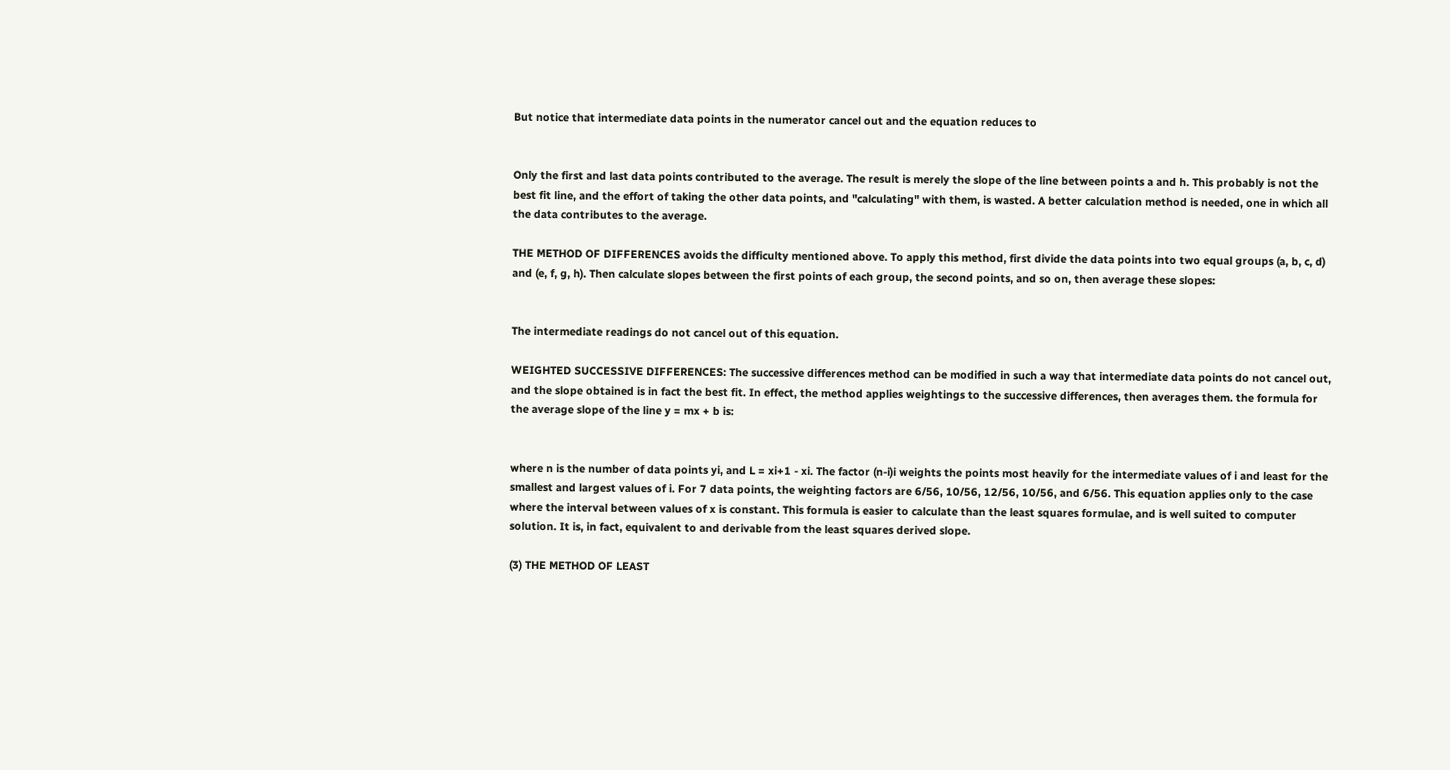But notice that intermediate data points in the numerator cancel out and the equation reduces to


Only the first and last data points contributed to the average. The result is merely the slope of the line between points a and h. This probably is not the best fit line, and the effort of taking the other data points, and "calculating" with them, is wasted. A better calculation method is needed, one in which all the data contributes to the average.

THE METHOD OF DIFFERENCES avoids the difficulty mentioned above. To apply this method, first divide the data points into two equal groups (a, b, c, d) and (e, f, g, h). Then calculate slopes between the first points of each group, the second points, and so on, then average these slopes:


The intermediate readings do not cancel out of this equation.

WEIGHTED SUCCESSIVE DIFFERENCES: The successive differences method can be modified in such a way that intermediate data points do not cancel out, and the slope obtained is in fact the best fit. In effect, the method applies weightings to the successive differences, then averages them. the formula for the average slope of the line y = mx + b is:


where n is the number of data points yi, and L = xi+1 - xi. The factor (n-i)i weights the points most heavily for the intermediate values of i and least for the smallest and largest values of i. For 7 data points, the weighting factors are 6/56, 10/56, 12/56, 10/56, and 6/56. This equation applies only to the case where the interval between values of x is constant. This formula is easier to calculate than the least squares formulae, and is well suited to computer solution. It is, in fact, equivalent to and derivable from the least squares derived slope.

(3) THE METHOD OF LEAST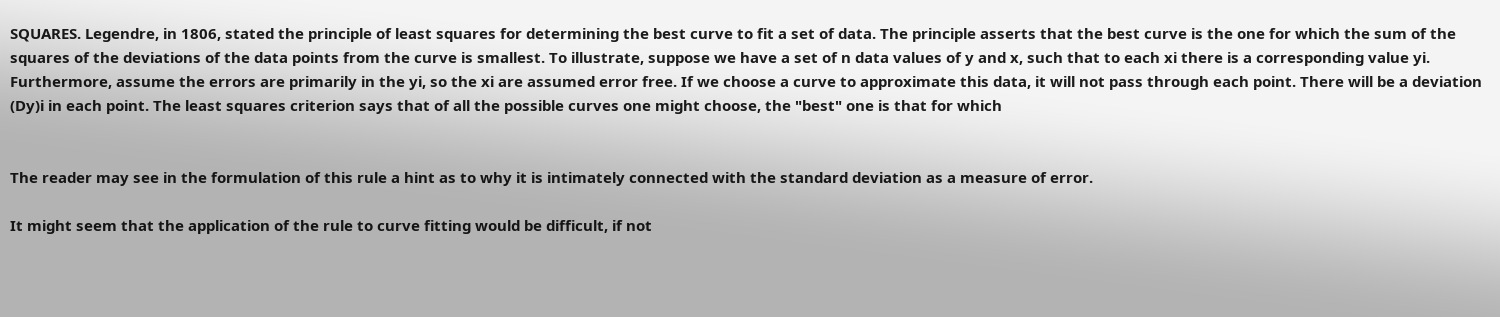SQUARES. Legendre, in 1806, stated the principle of least squares for determining the best curve to fit a set of data. The principle asserts that the best curve is the one for which the sum of the squares of the deviations of the data points from the curve is smallest. To illustrate, suppose we have a set of n data values of y and x, such that to each xi there is a corresponding value yi. Furthermore, assume the errors are primarily in the yi, so the xi are assumed error free. If we choose a curve to approximate this data, it will not pass through each point. There will be a deviation (Dy)i in each point. The least squares criterion says that of all the possible curves one might choose, the "best" one is that for which


The reader may see in the formulation of this rule a hint as to why it is intimately connected with the standard deviation as a measure of error.

It might seem that the application of the rule to curve fitting would be difficult, if not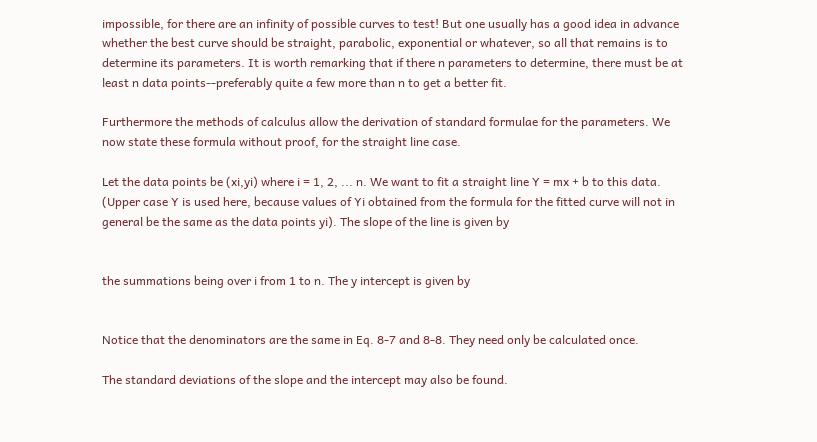impossible, for there are an infinity of possible curves to test! But one usually has a good idea in advance whether the best curve should be straight, parabolic, exponential or whatever, so all that remains is to determine its parameters. It is worth remarking that if there n parameters to determine, there must be at least n data points--preferably quite a few more than n to get a better fit.

Furthermore the methods of calculus allow the derivation of standard formulae for the parameters. We now state these formula without proof, for the straight line case.

Let the data points be (xi,yi) where i = 1, 2, ... n. We want to fit a straight line Y = mx + b to this data. (Upper case Y is used here, because values of Yi obtained from the formula for the fitted curve will not in general be the same as the data points yi). The slope of the line is given by


the summations being over i from 1 to n. The y intercept is given by


Notice that the denominators are the same in Eq. 8-7 and 8-8. They need only be calculated once.

The standard deviations of the slope and the intercept may also be found.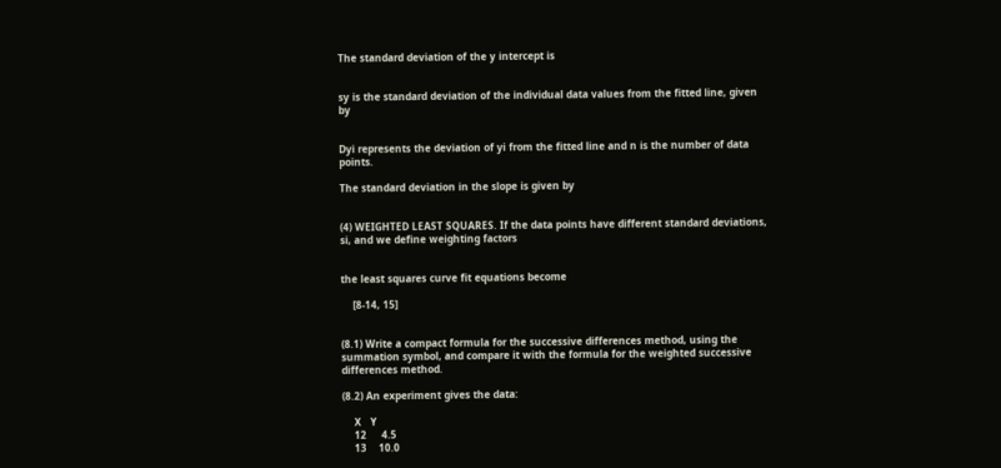The standard deviation of the y intercept is


sy is the standard deviation of the individual data values from the fitted line, given by


Dyi represents the deviation of yi from the fitted line and n is the number of data points.

The standard deviation in the slope is given by


(4) WEIGHTED LEAST SQUARES. If the data points have different standard deviations, si, and we define weighting factors


the least squares curve fit equations become

    [8-14, 15]


(8.1) Write a compact formula for the successive differences method, using the summation symbol, and compare it with the formula for the weighted successive differences method.

(8.2) An experiment gives the data:

    X   Y
    12     4.5
    13    10.0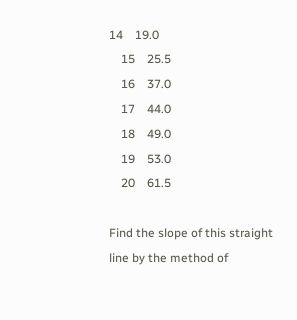14    19.0
    15    25.5
    16    37.0
    17    44.0
    18    49.0
    19    53.0
    20    61.5

Find the slope of this straight line by the method of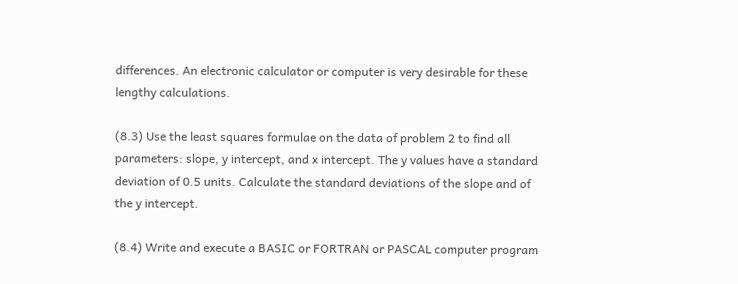differences. An electronic calculator or computer is very desirable for these lengthy calculations.

(8.3) Use the least squares formulae on the data of problem 2 to find all parameters: slope, y intercept, and x intercept. The y values have a standard deviation of 0.5 units. Calculate the standard deviations of the slope and of the y intercept.

(8.4) Write and execute a BASIC or FORTRAN or PASCAL computer program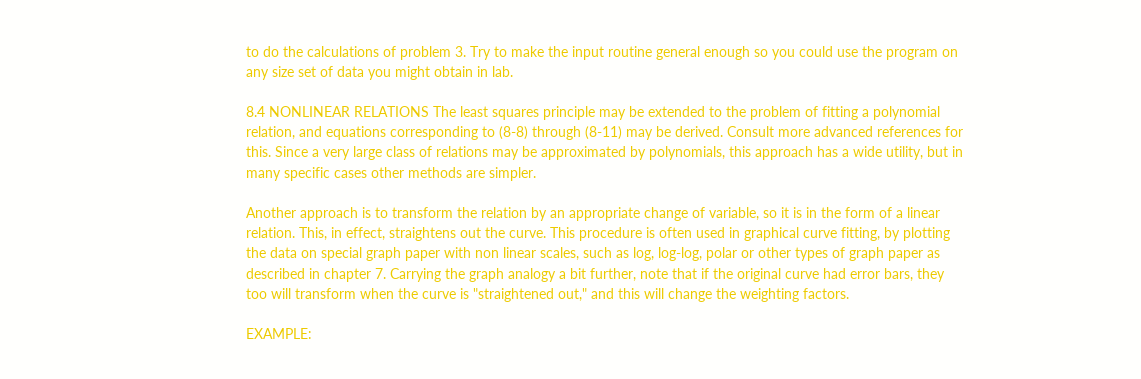to do the calculations of problem 3. Try to make the input routine general enough so you could use the program on any size set of data you might obtain in lab.

8.4 NONLINEAR RELATIONS The least squares principle may be extended to the problem of fitting a polynomial relation, and equations corresponding to (8-8) through (8-11) may be derived. Consult more advanced references for this. Since a very large class of relations may be approximated by polynomials, this approach has a wide utility, but in many specific cases other methods are simpler.

Another approach is to transform the relation by an appropriate change of variable, so it is in the form of a linear relation. This, in effect, straightens out the curve. This procedure is often used in graphical curve fitting, by plotting the data on special graph paper with non linear scales, such as log, log-log, polar or other types of graph paper as described in chapter 7. Carrying the graph analogy a bit further, note that if the original curve had error bars, they too will transform when the curve is "straightened out," and this will change the weighting factors.

EXAMPLE: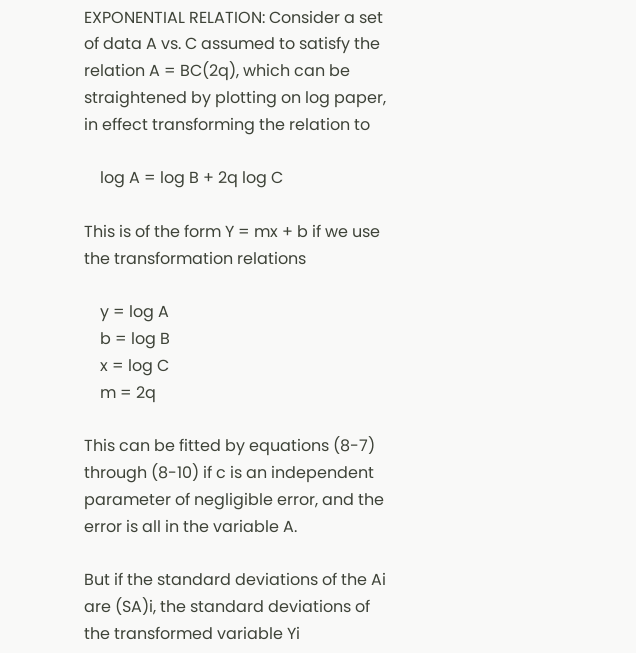EXPONENTIAL RELATION: Consider a set of data A vs. C assumed to satisfy the relation A = BC(2q), which can be straightened by plotting on log paper, in effect transforming the relation to

    log A = log B + 2q log C

This is of the form Y = mx + b if we use the transformation relations

    y = log A
    b = log B
    x = log C
    m = 2q

This can be fitted by equations (8-7) through (8-10) if c is an independent parameter of negligible error, and the error is all in the variable A.

But if the standard deviations of the Ai are (SA)i, the standard deviations of the transformed variable Yi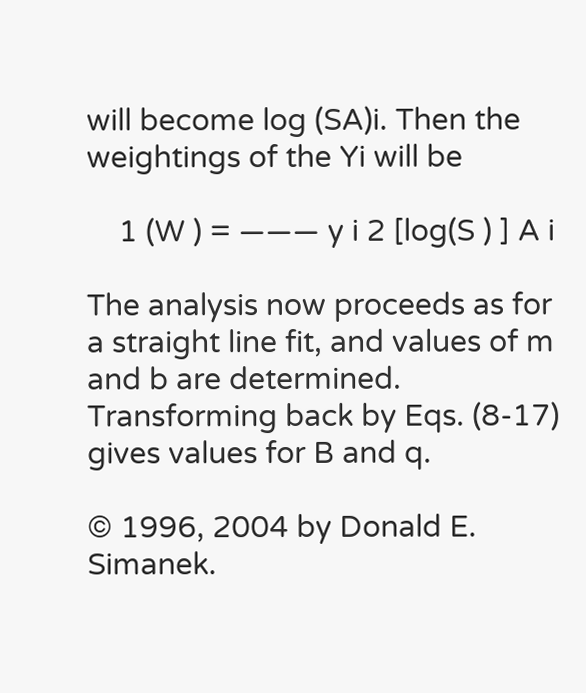will become log (SA)i. Then the weightings of the Yi will be

    1 (W ) = ——— y i 2 [log(S ) ] A i

The analysis now proceeds as for a straight line fit, and values of m and b are determined. Transforming back by Eqs. (8-17) gives values for B and q.

© 1996, 2004 by Donald E. Simanek.